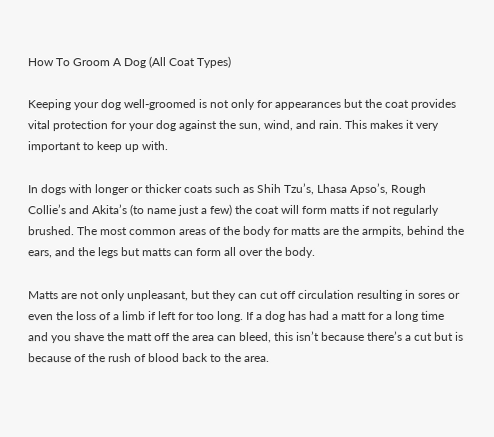How To Groom A Dog (All Coat Types)

Keeping your dog well-groomed is not only for appearances but the coat provides vital protection for your dog against the sun, wind, and rain. This makes it very important to keep up with.

In dogs with longer or thicker coats such as Shih Tzu’s, Lhasa Apso’s, Rough Collie’s and Akita’s (to name just a few) the coat will form matts if not regularly brushed. The most common areas of the body for matts are the armpits, behind the ears, and the legs but matts can form all over the body.

Matts are not only unpleasant, but they can cut off circulation resulting in sores or even the loss of a limb if left for too long. If a dog has had a matt for a long time and you shave the matt off the area can bleed, this isn’t because there’s a cut but is because of the rush of blood back to the area.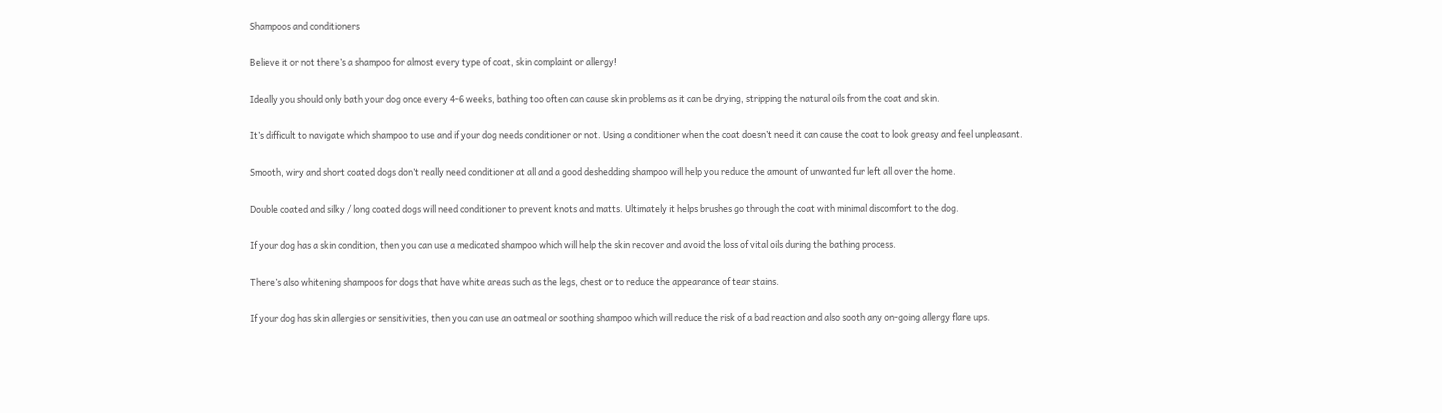Shampoos and conditioners

Believe it or not there’s a shampoo for almost every type of coat, skin complaint or allergy!

Ideally you should only bath your dog once every 4-6 weeks, bathing too often can cause skin problems as it can be drying, stripping the natural oils from the coat and skin.

It’s difficult to navigate which shampoo to use and if your dog needs conditioner or not. Using a conditioner when the coat doesn’t need it can cause the coat to look greasy and feel unpleasant.

Smooth, wiry and short coated dogs don’t really need conditioner at all and a good deshedding shampoo will help you reduce the amount of unwanted fur left all over the home.

Double coated and silky / long coated dogs will need conditioner to prevent knots and matts. Ultimately it helps brushes go through the coat with minimal discomfort to the dog.

If your dog has a skin condition, then you can use a medicated shampoo which will help the skin recover and avoid the loss of vital oils during the bathing process.

There’s also whitening shampoos for dogs that have white areas such as the legs, chest or to reduce the appearance of tear stains.

If your dog has skin allergies or sensitivities, then you can use an oatmeal or soothing shampoo which will reduce the risk of a bad reaction and also sooth any on-going allergy flare ups.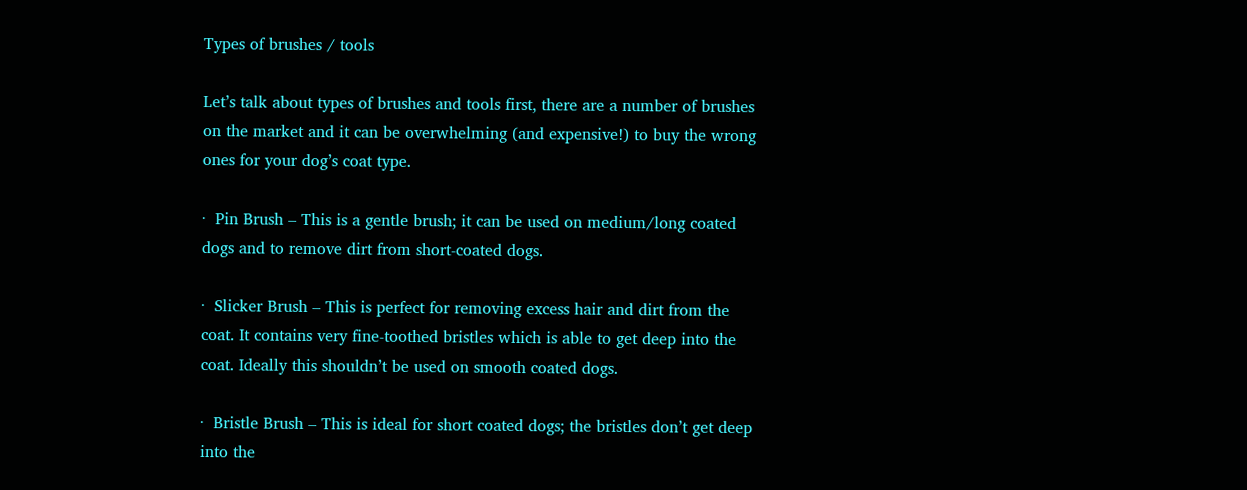Types of brushes / tools

Let’s talk about types of brushes and tools first, there are a number of brushes on the market and it can be overwhelming (and expensive!) to buy the wrong ones for your dog’s coat type.

·  Pin Brush – This is a gentle brush; it can be used on medium/long coated dogs and to remove dirt from short-coated dogs.

·  Slicker Brush – This is perfect for removing excess hair and dirt from the coat. It contains very fine-toothed bristles which is able to get deep into the coat. Ideally this shouldn’t be used on smooth coated dogs.

·  Bristle Brush – This is ideal for short coated dogs; the bristles don’t get deep into the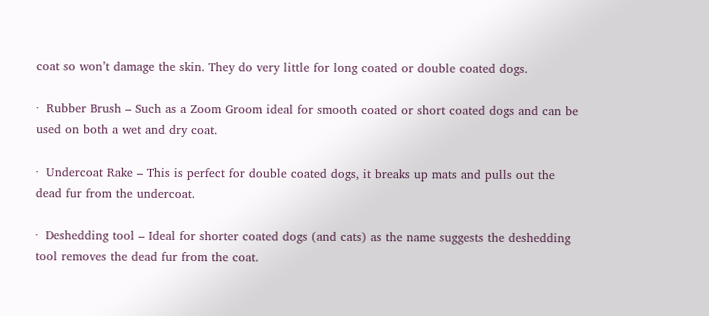coat so won’t damage the skin. They do very little for long coated or double coated dogs.

·  Rubber Brush – Such as a Zoom Groom ideal for smooth coated or short coated dogs and can be used on both a wet and dry coat.

·  Undercoat Rake – This is perfect for double coated dogs, it breaks up mats and pulls out the dead fur from the undercoat.

·  Deshedding tool – Ideal for shorter coated dogs (and cats) as the name suggests the deshedding tool removes the dead fur from the coat.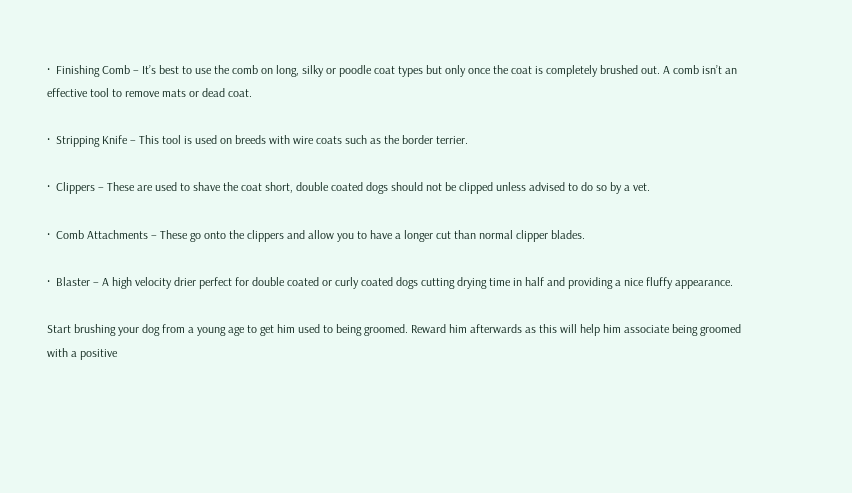·  Finishing Comb – It’s best to use the comb on long, silky or poodle coat types but only once the coat is completely brushed out. A comb isn’t an effective tool to remove mats or dead coat.

·  Stripping Knife – This tool is used on breeds with wire coats such as the border terrier.

·  Clippers – These are used to shave the coat short, double coated dogs should not be clipped unless advised to do so by a vet.

·  Comb Attachments – These go onto the clippers and allow you to have a longer cut than normal clipper blades.

·  Blaster – A high velocity drier perfect for double coated or curly coated dogs cutting drying time in half and providing a nice fluffy appearance.

Start brushing your dog from a young age to get him used to being groomed. Reward him afterwards as this will help him associate being groomed with a positive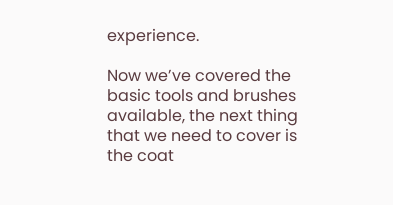experience.

Now we’ve covered the basic tools and brushes available, the next thing that we need to cover is the coat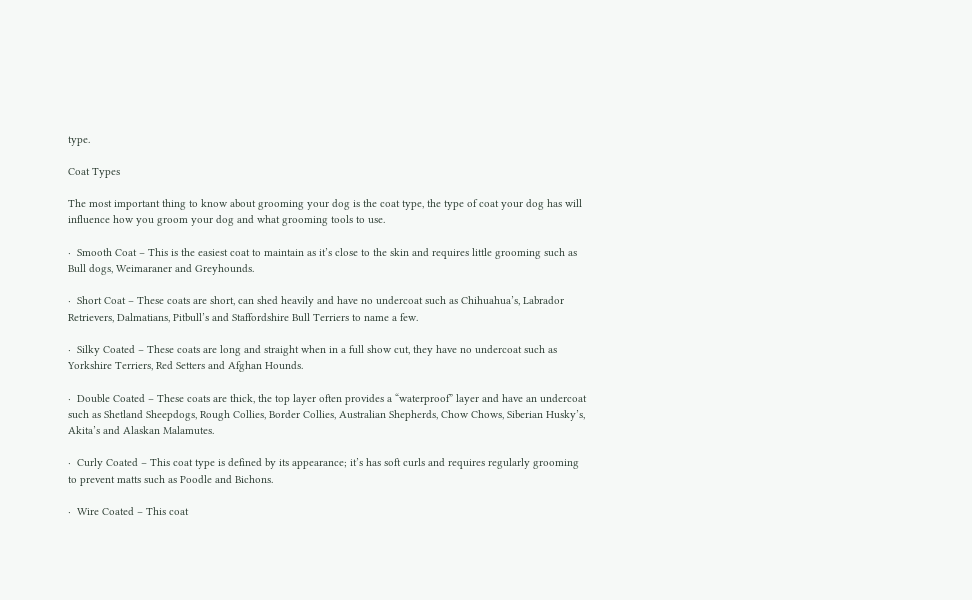type.

Coat Types

The most important thing to know about grooming your dog is the coat type, the type of coat your dog has will influence how you groom your dog and what grooming tools to use.

·  Smooth Coat – This is the easiest coat to maintain as it’s close to the skin and requires little grooming such as Bull dogs, Weimaraner and Greyhounds.

·  Short Coat – These coats are short, can shed heavily and have no undercoat such as Chihuahua’s, Labrador Retrievers, Dalmatians, Pitbull’s and Staffordshire Bull Terriers to name a few.

·  Silky Coated – These coats are long and straight when in a full show cut, they have no undercoat such as Yorkshire Terriers, Red Setters and Afghan Hounds.

·  Double Coated – These coats are thick, the top layer often provides a “waterproof” layer and have an undercoat such as Shetland Sheepdogs, Rough Collies, Border Collies, Australian Shepherds, Chow Chows, Siberian Husky’s, Akita’s and Alaskan Malamutes.

·  Curly Coated – This coat type is defined by its appearance; it’s has soft curls and requires regularly grooming to prevent matts such as Poodle and Bichons.

·  Wire Coated – This coat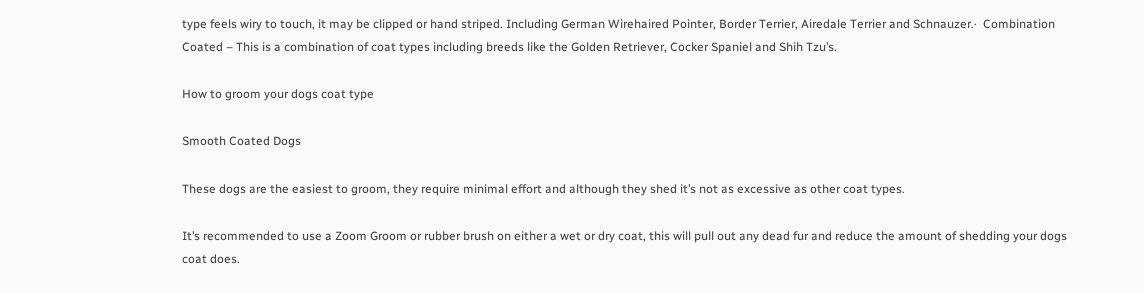type feels wiry to touch, it may be clipped or hand striped. Including German Wirehaired Pointer, Border Terrier, Airedale Terrier and Schnauzer.·  Combination Coated – This is a combination of coat types including breeds like the Golden Retriever, Cocker Spaniel and Shih Tzu’s.

How to groom your dogs coat type

Smooth Coated Dogs

These dogs are the easiest to groom, they require minimal effort and although they shed it’s not as excessive as other coat types.

It’s recommended to use a Zoom Groom or rubber brush on either a wet or dry coat, this will pull out any dead fur and reduce the amount of shedding your dogs coat does.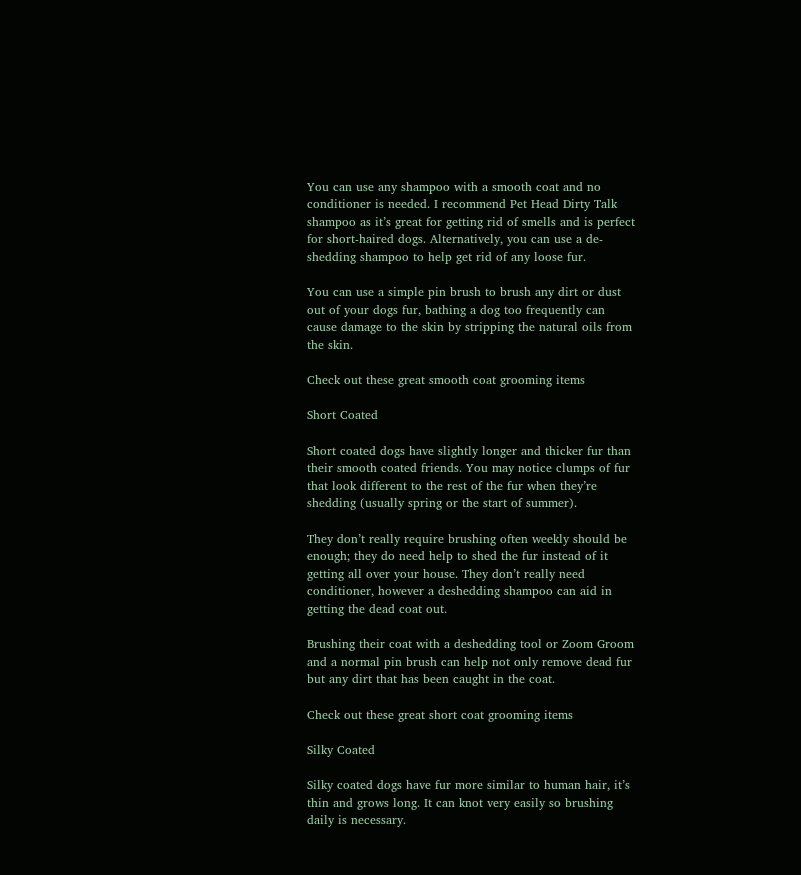You can use any shampoo with a smooth coat and no conditioner is needed. I recommend Pet Head Dirty Talk shampoo as it’s great for getting rid of smells and is perfect for short-haired dogs. Alternatively, you can use a de-shedding shampoo to help get rid of any loose fur.

You can use a simple pin brush to brush any dirt or dust out of your dogs fur, bathing a dog too frequently can cause damage to the skin by stripping the natural oils from the skin.

Check out these great smooth coat grooming items

Short Coated

Short coated dogs have slightly longer and thicker fur than their smooth coated friends. You may notice clumps of fur that look different to the rest of the fur when they’re shedding (usually spring or the start of summer).

They don’t really require brushing often weekly should be enough; they do need help to shed the fur instead of it getting all over your house. They don’t really need conditioner, however a deshedding shampoo can aid in getting the dead coat out.

Brushing their coat with a deshedding tool or Zoom Groom and a normal pin brush can help not only remove dead fur but any dirt that has been caught in the coat.

Check out these great short coat grooming items

Silky Coated

Silky coated dogs have fur more similar to human hair, it’s thin and grows long. It can knot very easily so brushing daily is necessary.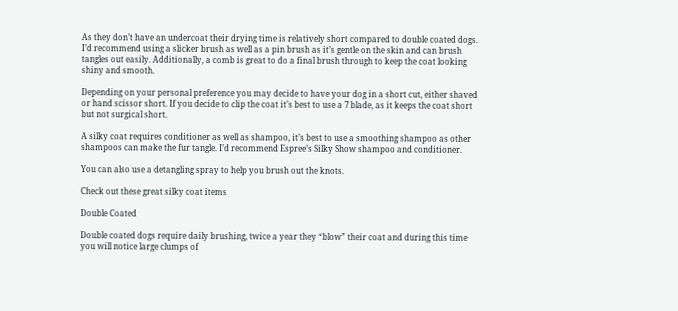As they don’t have an undercoat their drying time is relatively short compared to double coated dogs. I’d recommend using a slicker brush as well as a pin brush as it’s gentle on the skin and can brush tangles out easily. Additionally, a comb is great to do a final brush through to keep the coat looking shiny and smooth.

Depending on your personal preference you may decide to have your dog in a short cut, either shaved or hand scissor short. If you decide to clip the coat it’s best to use a 7 blade, as it keeps the coat short but not surgical short.

A silky coat requires conditioner as well as shampoo, it’s best to use a smoothing shampoo as other shampoos can make the fur tangle. I’d recommend Espree’s Silky Show shampoo and conditioner.

You can also use a detangling spray to help you brush out the knots.

Check out these great silky coat items

Double Coated

Double coated dogs require daily brushing, twice a year they “blow” their coat and during this time you will notice large clumps of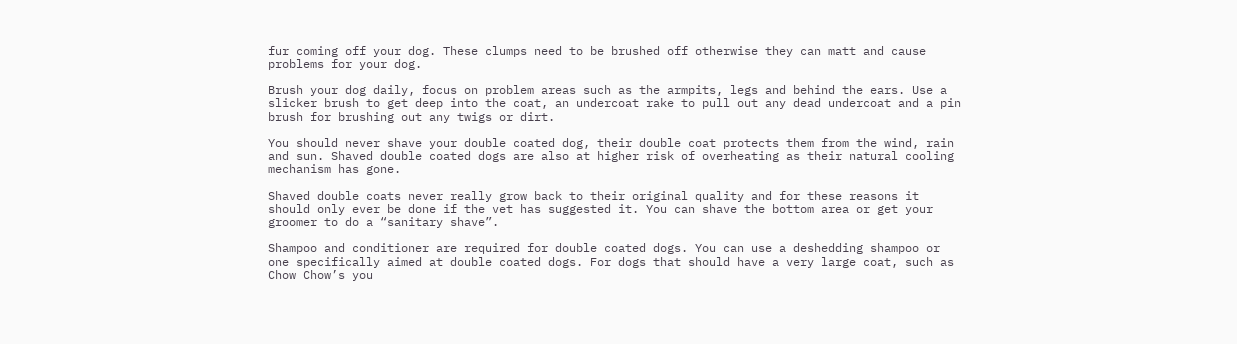fur coming off your dog. These clumps need to be brushed off otherwise they can matt and cause problems for your dog.

Brush your dog daily, focus on problem areas such as the armpits, legs and behind the ears. Use a slicker brush to get deep into the coat, an undercoat rake to pull out any dead undercoat and a pin brush for brushing out any twigs or dirt.

You should never shave your double coated dog, their double coat protects them from the wind, rain and sun. Shaved double coated dogs are also at higher risk of overheating as their natural cooling mechanism has gone.

Shaved double coats never really grow back to their original quality and for these reasons it should only ever be done if the vet has suggested it. You can shave the bottom area or get your groomer to do a “sanitary shave”.

Shampoo and conditioner are required for double coated dogs. You can use a deshedding shampoo or one specifically aimed at double coated dogs. For dogs that should have a very large coat, such as Chow Chow’s you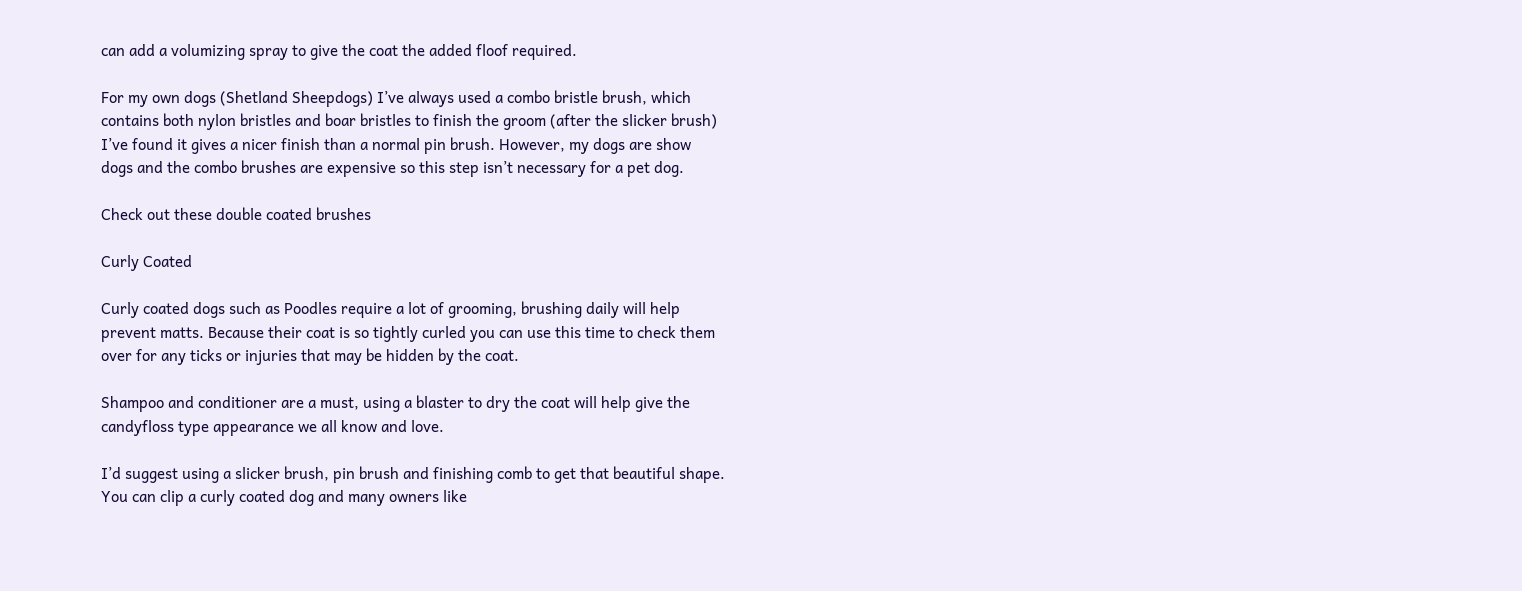can add a volumizing spray to give the coat the added floof required.

For my own dogs (Shetland Sheepdogs) I’ve always used a combo bristle brush, which contains both nylon bristles and boar bristles to finish the groom (after the slicker brush) I’ve found it gives a nicer finish than a normal pin brush. However, my dogs are show dogs and the combo brushes are expensive so this step isn’t necessary for a pet dog.

Check out these double coated brushes

Curly Coated

Curly coated dogs such as Poodles require a lot of grooming, brushing daily will help prevent matts. Because their coat is so tightly curled you can use this time to check them over for any ticks or injuries that may be hidden by the coat.

Shampoo and conditioner are a must, using a blaster to dry the coat will help give the candyfloss type appearance we all know and love.

I’d suggest using a slicker brush, pin brush and finishing comb to get that beautiful shape. You can clip a curly coated dog and many owners like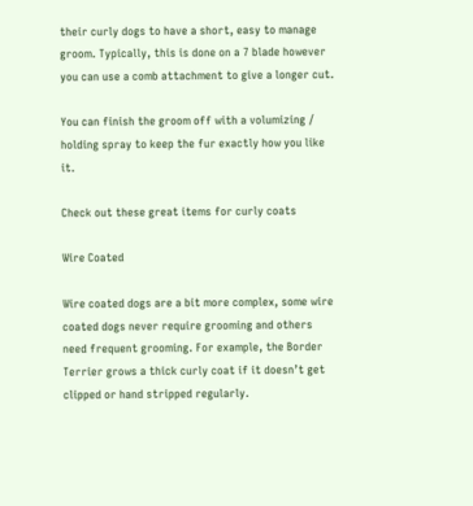their curly dogs to have a short, easy to manage groom. Typically, this is done on a 7 blade however you can use a comb attachment to give a longer cut.

You can finish the groom off with a volumizing / holding spray to keep the fur exactly how you like it.

Check out these great items for curly coats

Wire Coated

Wire coated dogs are a bit more complex, some wire coated dogs never require grooming and others need frequent grooming. For example, the Border Terrier grows a thick curly coat if it doesn’t get clipped or hand stripped regularly.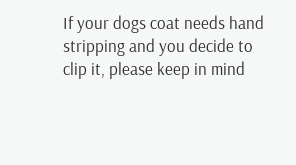If your dogs coat needs hand stripping and you decide to clip it, please keep in mind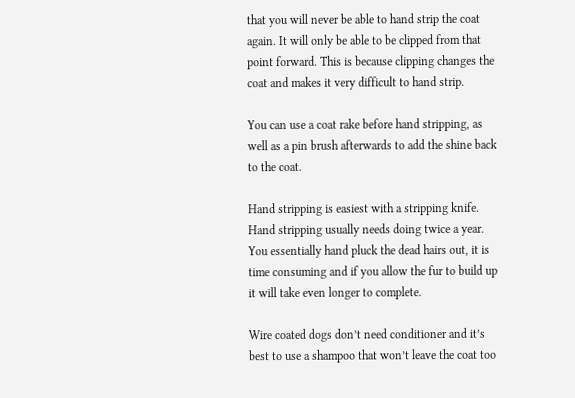that you will never be able to hand strip the coat again. It will only be able to be clipped from that point forward. This is because clipping changes the coat and makes it very difficult to hand strip.

You can use a coat rake before hand stripping, as well as a pin brush afterwards to add the shine back to the coat.

Hand stripping is easiest with a stripping knife. Hand stripping usually needs doing twice a year. You essentially hand pluck the dead hairs out, it is time consuming and if you allow the fur to build up it will take even longer to complete.

Wire coated dogs don’t need conditioner and it’s best to use a shampoo that won’t leave the coat too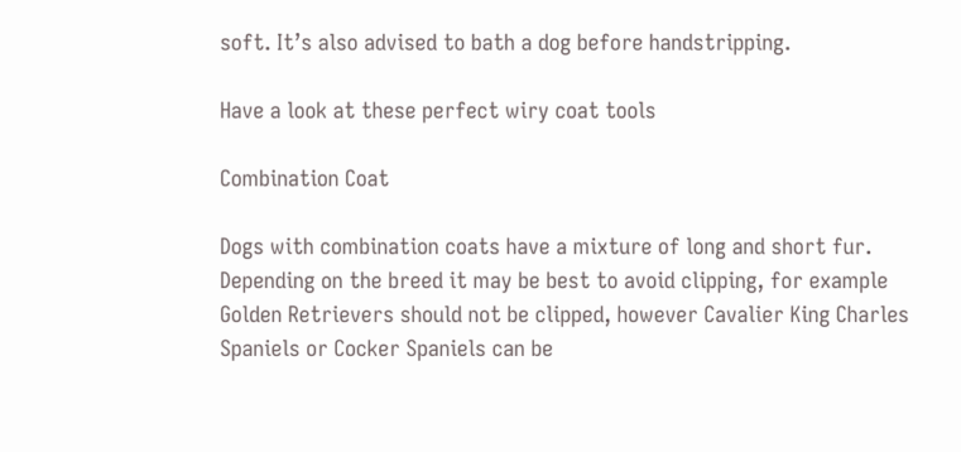soft. It’s also advised to bath a dog before handstripping.

Have a look at these perfect wiry coat tools

Combination Coat

Dogs with combination coats have a mixture of long and short fur. Depending on the breed it may be best to avoid clipping, for example Golden Retrievers should not be clipped, however Cavalier King Charles Spaniels or Cocker Spaniels can be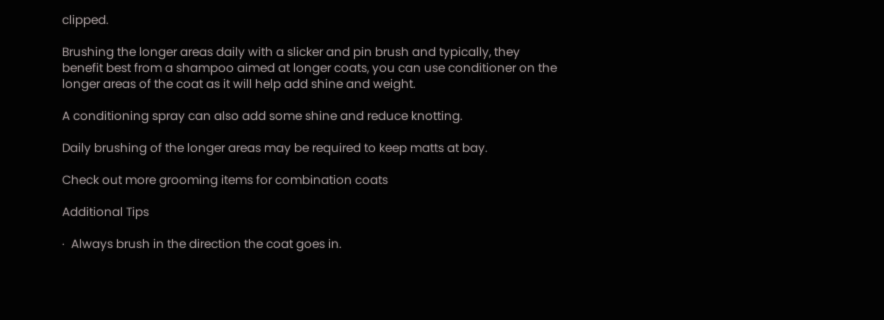clipped.

Brushing the longer areas daily with a slicker and pin brush and typically, they benefit best from a shampoo aimed at longer coats, you can use conditioner on the longer areas of the coat as it will help add shine and weight.

A conditioning spray can also add some shine and reduce knotting.

Daily brushing of the longer areas may be required to keep matts at bay.

Check out more grooming items for combination coats

Additional Tips

·  Always brush in the direction the coat goes in.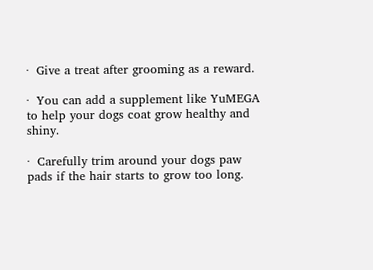·  Give a treat after grooming as a reward.

·  You can add a supplement like YuMEGA to help your dogs coat grow healthy and shiny.

·  Carefully trim around your dogs paw pads if the hair starts to grow too long.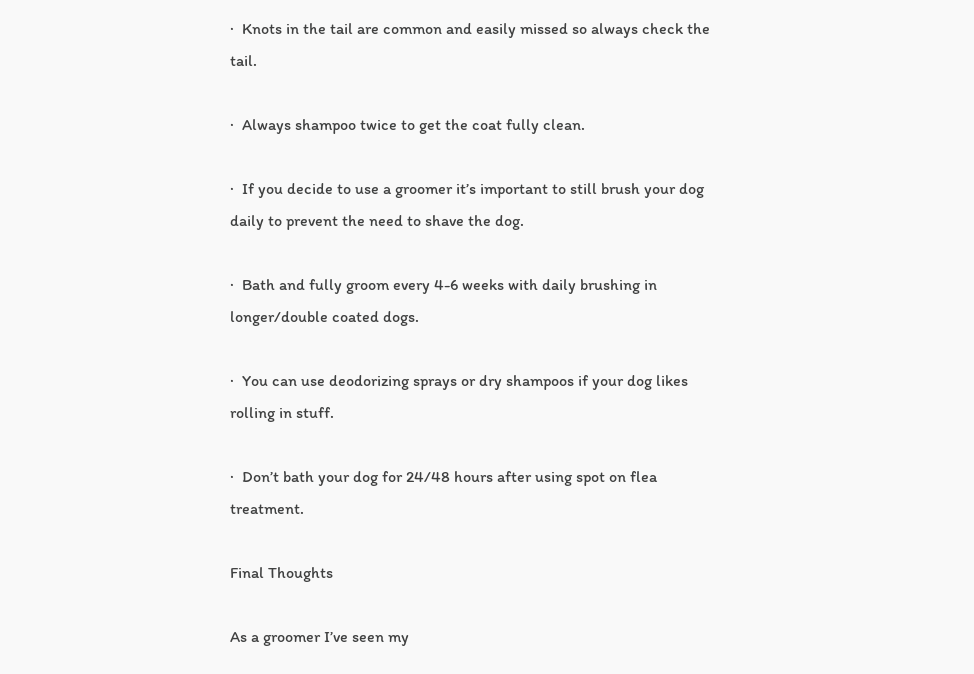·  Knots in the tail are common and easily missed so always check the tail.

·  Always shampoo twice to get the coat fully clean.

·  If you decide to use a groomer it’s important to still brush your dog daily to prevent the need to shave the dog.

·  Bath and fully groom every 4-6 weeks with daily brushing in longer/double coated dogs.

·  You can use deodorizing sprays or dry shampoos if your dog likes rolling in stuff.

·  Don’t bath your dog for 24/48 hours after using spot on flea treatment.

Final Thoughts

As a groomer I’ve seen my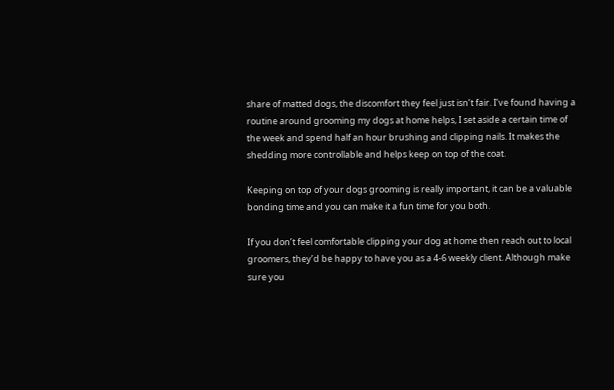share of matted dogs, the discomfort they feel just isn’t fair. I’ve found having a routine around grooming my dogs at home helps, I set aside a certain time of the week and spend half an hour brushing and clipping nails. It makes the shedding more controllable and helps keep on top of the coat.

Keeping on top of your dogs grooming is really important, it can be a valuable bonding time and you can make it a fun time for you both.

If you don’t feel comfortable clipping your dog at home then reach out to local groomers, they’d be happy to have you as a 4-6 weekly client. Although make sure you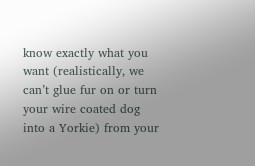know exactly what you want (realistically, we can’t glue fur on or turn your wire coated dog into a Yorkie) from your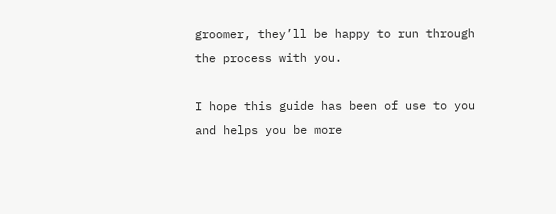groomer, they’ll be happy to run through the process with you.

I hope this guide has been of use to you and helps you be more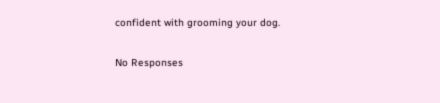confident with grooming your dog.

No Responses